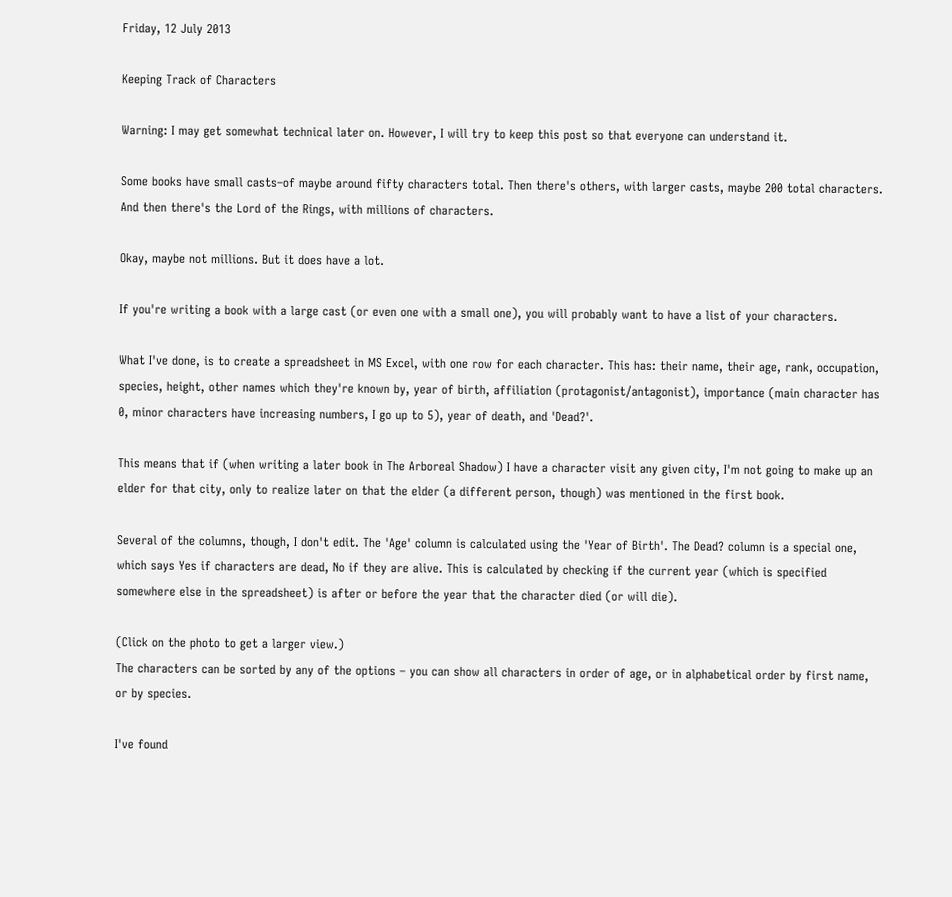Friday, 12 July 2013

Keeping Track of Characters

Warning: I may get somewhat technical later on. However, I will try to keep this post so that everyone can understand it.

Some books have small casts–of maybe around fifty characters total. Then there's others, with larger casts, maybe 200 total characters. And then there's the Lord of the Rings, with millions of characters.

Okay, maybe not millions. But it does have a lot.

If you're writing a book with a large cast (or even one with a small one), you will probably want to have a list of your characters.

What I've done, is to create a spreadsheet in MS Excel, with one row for each character. This has: their name, their age, rank, occupation, species, height, other names which they're known by, year of birth, affiliation (protagonist/antagonist), importance (main character has 0, minor characters have increasing numbers, I go up to 5), year of death, and 'Dead?'.

This means that if (when writing a later book in The Arboreal Shadow) I have a character visit any given city, I'm not going to make up an elder for that city, only to realize later on that the elder (a different person, though) was mentioned in the first book.

Several of the columns, though, I don't edit. The 'Age' column is calculated using the 'Year of Birth'. The Dead? column is a special one, which says Yes if characters are dead, No if they are alive. This is calculated by checking if the current year (which is specified somewhere else in the spreadsheet) is after or before the year that the character died (or will die).

(Click on the photo to get a larger view.)
The characters can be sorted by any of the options – you can show all characters in order of age, or in alphabetical order by first name, or by species.

I've found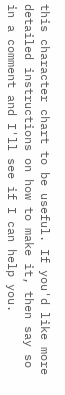this character chart to be useful. If you'd like more detailed instructions on how to make it, then say so in a comment and I'll see if I can help you.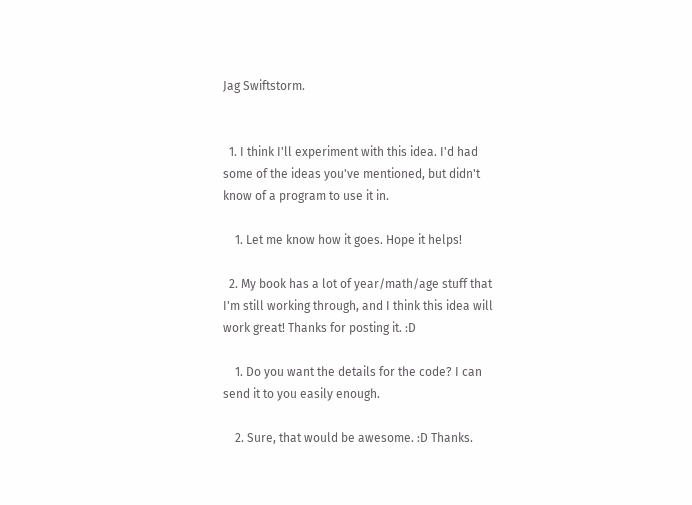Jag Swiftstorm.


  1. I think I'll experiment with this idea. I'd had some of the ideas you've mentioned, but didn't know of a program to use it in.

    1. Let me know how it goes. Hope it helps!

  2. My book has a lot of year/math/age stuff that I'm still working through, and I think this idea will work great! Thanks for posting it. :D

    1. Do you want the details for the code? I can send it to you easily enough.

    2. Sure, that would be awesome. :D Thanks.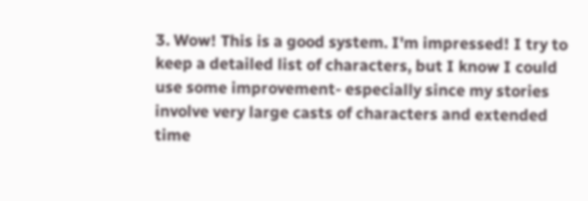3. Wow! This is a good system. I'm impressed! I try to keep a detailed list of characters, but I know I could use some improvement- especially since my stories involve very large casts of characters and extended time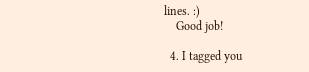lines. :)
    Good job!

  4. I tagged you